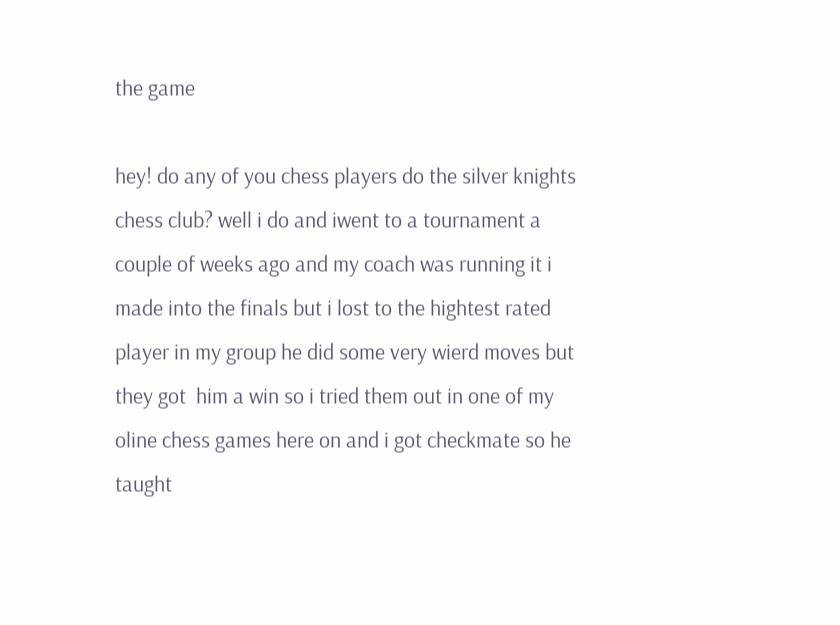the game

hey! do any of you chess players do the silver knights chess club? well i do and iwent to a tournament a couple of weeks ago and my coach was running it i made into the finals but i lost to the hightest rated player in my group he did some very wierd moves but they got  him a win so i tried them out in one of my oline chess games here on and i got checkmate so he taught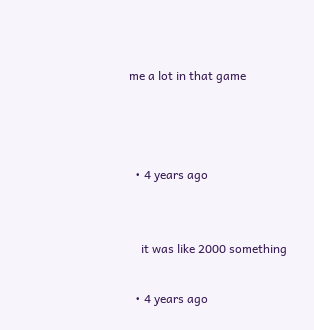me a lot in that game



  • 4 years ago


    it was like 2000 something

  • 4 years ago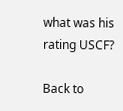what was his rating USCF?

Back to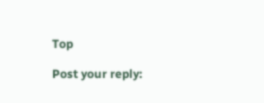Top

Post your reply: